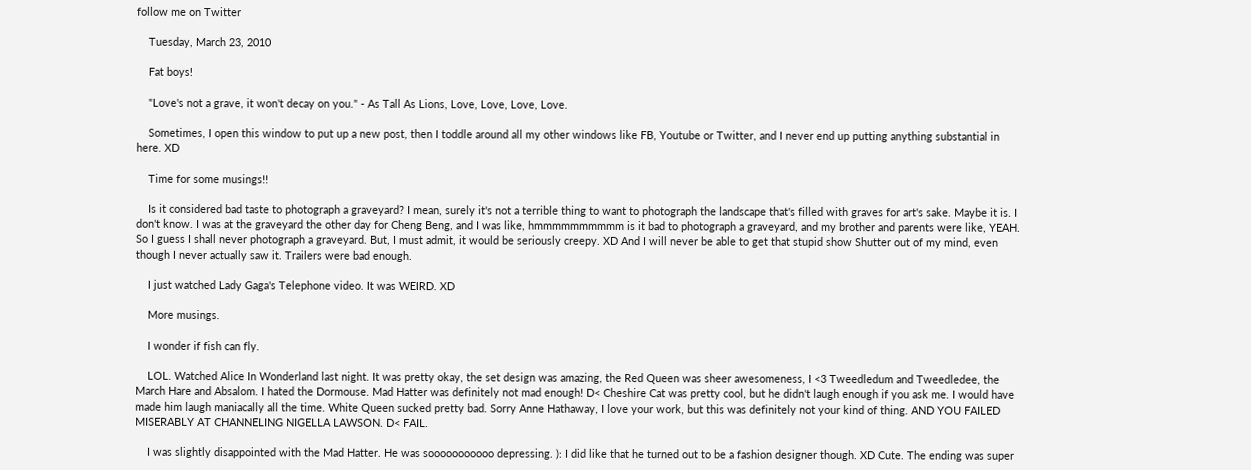follow me on Twitter

    Tuesday, March 23, 2010

    Fat boys!

    "Love's not a grave, it won't decay on you." - As Tall As Lions, Love, Love, Love, Love.

    Sometimes, I open this window to put up a new post, then I toddle around all my other windows like FB, Youtube or Twitter, and I never end up putting anything substantial in here. XD

    Time for some musings!!

    Is it considered bad taste to photograph a graveyard? I mean, surely it's not a terrible thing to want to photograph the landscape that's filled with graves for art's sake. Maybe it is. I don't know. I was at the graveyard the other day for Cheng Beng, and I was like, hmmmmmmmmmm is it bad to photograph a graveyard, and my brother and parents were like, YEAH. So I guess I shall never photograph a graveyard. But, I must admit, it would be seriously creepy. XD And I will never be able to get that stupid show Shutter out of my mind, even though I never actually saw it. Trailers were bad enough.

    I just watched Lady Gaga's Telephone video. It was WEIRD. XD

    More musings.

    I wonder if fish can fly.

    LOL. Watched Alice In Wonderland last night. It was pretty okay, the set design was amazing, the Red Queen was sheer awesomeness, I <3 Tweedledum and Tweedledee, the March Hare and Absalom. I hated the Dormouse. Mad Hatter was definitely not mad enough! D< Cheshire Cat was pretty cool, but he didn't laugh enough if you ask me. I would have made him laugh maniacally all the time. White Queen sucked pretty bad. Sorry Anne Hathaway, I love your work, but this was definitely not your kind of thing. AND YOU FAILED MISERABLY AT CHANNELING NIGELLA LAWSON. D< FAIL.

    I was slightly disappointed with the Mad Hatter. He was sooooooooooo depressing. ): I did like that he turned out to be a fashion designer though. XD Cute. The ending was super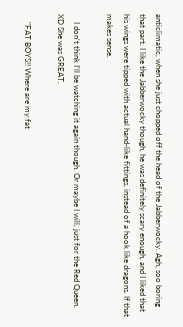anticlimatic, when she just chopped off the head of the Jabberwocky. Agh, soo boring that part. I like the Jabberwocky though, he was definitely scary enough, and I liked that his wings were tipped with actual hand-like fittings, instead of a hook like dragons. If that makes sense.

    I don't think I'll be watching it again though. Or maybe I will, just for the Red Queen. XD She was GREAT.

    "FAT BOYS!! Where are my fat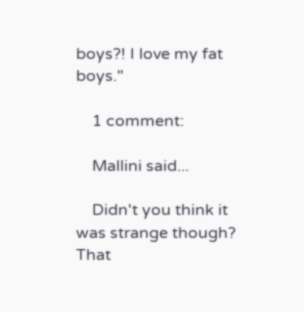boys?! I love my fat boys."

    1 comment:

    Mallini said...

    Didn't you think it was strange though? That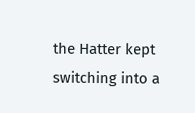the Hatter kept switching into a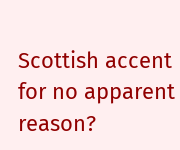Scottish accent for no apparent reason?